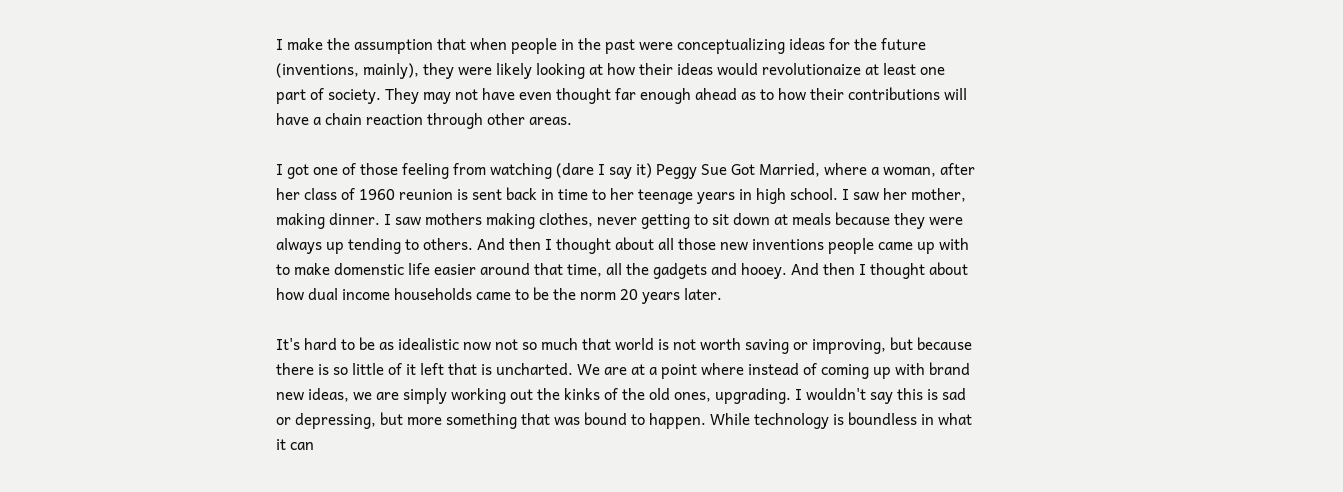I make the assumption that when people in the past were conceptualizing ideas for the future (inventions, mainly), they were likely looking at how their ideas would revolutionaize at least one part of society. They may not have even thought far enough ahead as to how their contributions will have a chain reaction through other areas.

I got one of those feeling from watching (dare I say it) Peggy Sue Got Married, where a woman, after her class of 1960 reunion is sent back in time to her teenage years in high school. I saw her mother, making dinner. I saw mothers making clothes, never getting to sit down at meals because they were always up tending to others. And then I thought about all those new inventions people came up with to make domenstic life easier around that time, all the gadgets and hooey. And then I thought about how dual income households came to be the norm 20 years later.

It's hard to be as idealistic now not so much that world is not worth saving or improving, but because there is so little of it left that is uncharted. We are at a point where instead of coming up with brand new ideas, we are simply working out the kinks of the old ones, upgrading. I wouldn't say this is sad or depressing, but more something that was bound to happen. While technology is boundless in what it can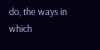do, the ways in which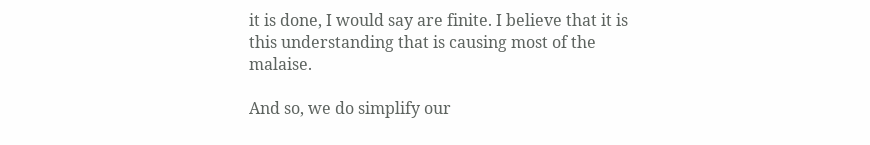it is done, I would say are finite. I believe that it is this understanding that is causing most of the malaise.

And so, we do simplify our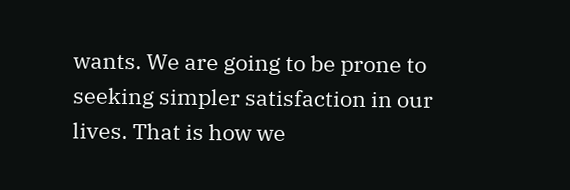wants. We are going to be prone to seeking simpler satisfaction in our lives. That is how we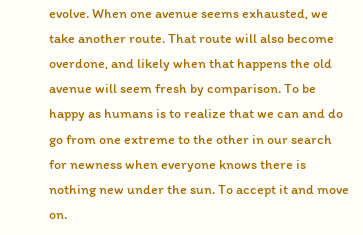evolve. When one avenue seems exhausted, we take another route. That route will also become overdone, and likely when that happens the old avenue will seem fresh by comparison. To be happy as humans is to realize that we can and do go from one extreme to the other in our search for newness when everyone knows there is nothing new under the sun. To accept it and move on.